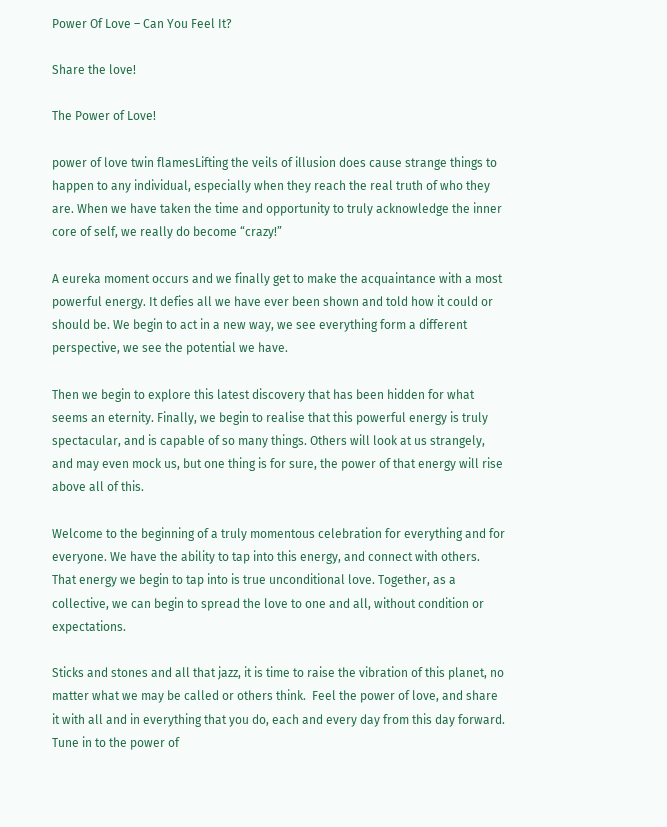Power Of Love – Can You Feel It?

Share the love!

The Power of Love!

power of love twin flamesLifting the veils of illusion does cause strange things to happen to any individual, especially when they reach the real truth of who they are. When we have taken the time and opportunity to truly acknowledge the inner core of self, we really do become “crazy!”

A eureka moment occurs and we finally get to make the acquaintance with a most powerful energy. It defies all we have ever been shown and told how it could or should be. We begin to act in a new way, we see everything form a different perspective, we see the potential we have.

Then we begin to explore this latest discovery that has been hidden for what seems an eternity. Finally, we begin to realise that this powerful energy is truly spectacular, and is capable of so many things. Others will look at us strangely, and may even mock us, but one thing is for sure, the power of that energy will rise above all of this.

Welcome to the beginning of a truly momentous celebration for everything and for everyone. We have the ability to tap into this energy, and connect with others. That energy we begin to tap into is true unconditional love. Together, as a collective, we can begin to spread the love to one and all, without condition or expectations.

Sticks and stones and all that jazz, it is time to raise the vibration of this planet, no matter what we may be called or others think.  Feel the power of love, and share it with all and in everything that you do, each and every day from this day forward.  Tune in to the power of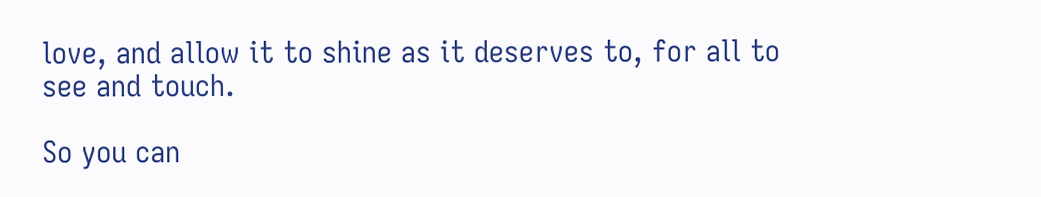love, and allow it to shine as it deserves to, for all to see and touch.

So you can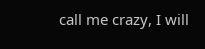call me crazy, I will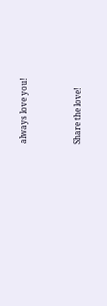always love you!


Share the love!